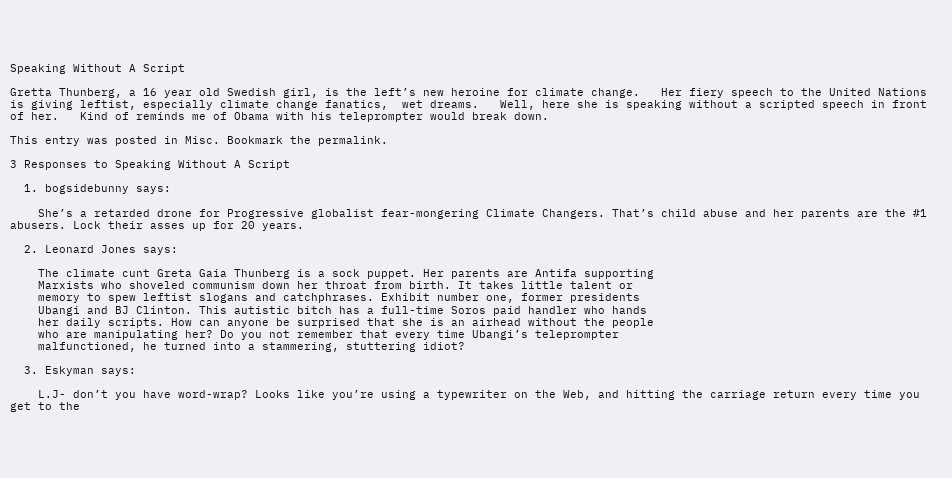Speaking Without A Script

Gretta Thunberg, a 16 year old Swedish girl, is the left’s new heroine for climate change.   Her fiery speech to the United Nations is giving leftist, especially climate change fanatics,  wet dreams.   Well, here she is speaking without a scripted speech in front of her.   Kind of reminds me of Obama with his teleprompter would break down.

This entry was posted in Misc. Bookmark the permalink.

3 Responses to Speaking Without A Script

  1. bogsidebunny says:

    She’s a retarded drone for Progressive globalist fear-mongering Climate Changers. That’s child abuse and her parents are the #1 abusers. Lock their asses up for 20 years.

  2. Leonard Jones says:

    The climate cunt Greta Gaia Thunberg is a sock puppet. Her parents are Antifa supporting
    Marxists who shoveled communism down her throat from birth. It takes little talent or
    memory to spew leftist slogans and catchphrases. Exhibit number one, former presidents
    Ubangi and BJ Clinton. This autistic bitch has a full-time Soros paid handler who hands
    her daily scripts. How can anyone be surprised that she is an airhead without the people
    who are manipulating her? Do you not remember that every time Ubangi’s teleprompter
    malfunctioned, he turned into a stammering, stuttering idiot?

  3. Eskyman says:

    L.J- don’t you have word-wrap? Looks like you’re using a typewriter on the Web, and hitting the carriage return every time you get to the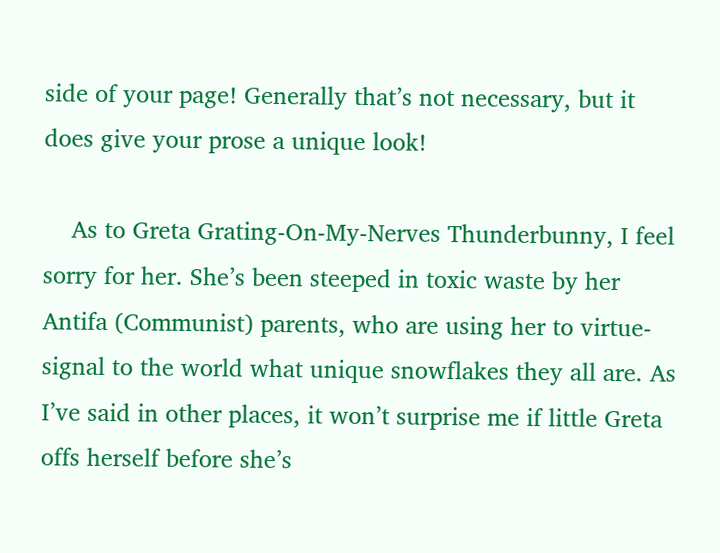side of your page! Generally that’s not necessary, but it does give your prose a unique look!

    As to Greta Grating-On-My-Nerves Thunderbunny, I feel sorry for her. She’s been steeped in toxic waste by her Antifa (Communist) parents, who are using her to virtue-signal to the world what unique snowflakes they all are. As I’ve said in other places, it won’t surprise me if little Greta offs herself before she’s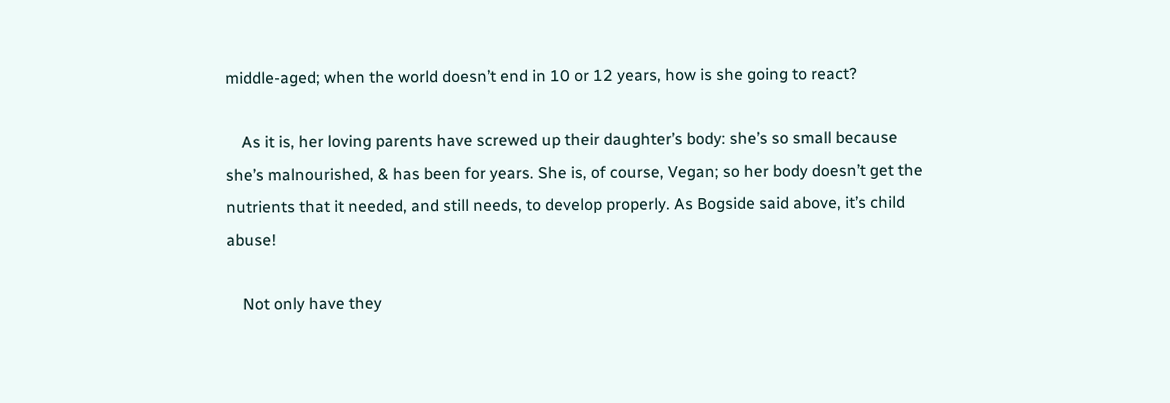middle-aged; when the world doesn’t end in 10 or 12 years, how is she going to react?

    As it is, her loving parents have screwed up their daughter’s body: she’s so small because she’s malnourished, & has been for years. She is, of course, Vegan; so her body doesn’t get the nutrients that it needed, and still needs, to develop properly. As Bogside said above, it’s child abuse!

    Not only have they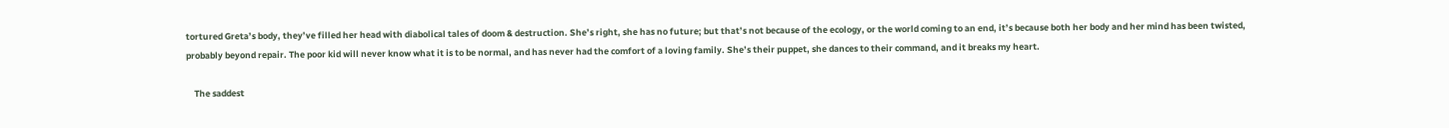tortured Greta’s body, they’ve filled her head with diabolical tales of doom & destruction. She’s right, she has no future; but that’s not because of the ecology, or the world coming to an end, it’s because both her body and her mind has been twisted, probably beyond repair. The poor kid will never know what it is to be normal, and has never had the comfort of a loving family. She’s their puppet, she dances to their command, and it breaks my heart.

    The saddest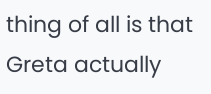thing of all is that Greta actually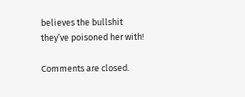believes the bullshit they’ve poisoned her with!

Comments are closed.